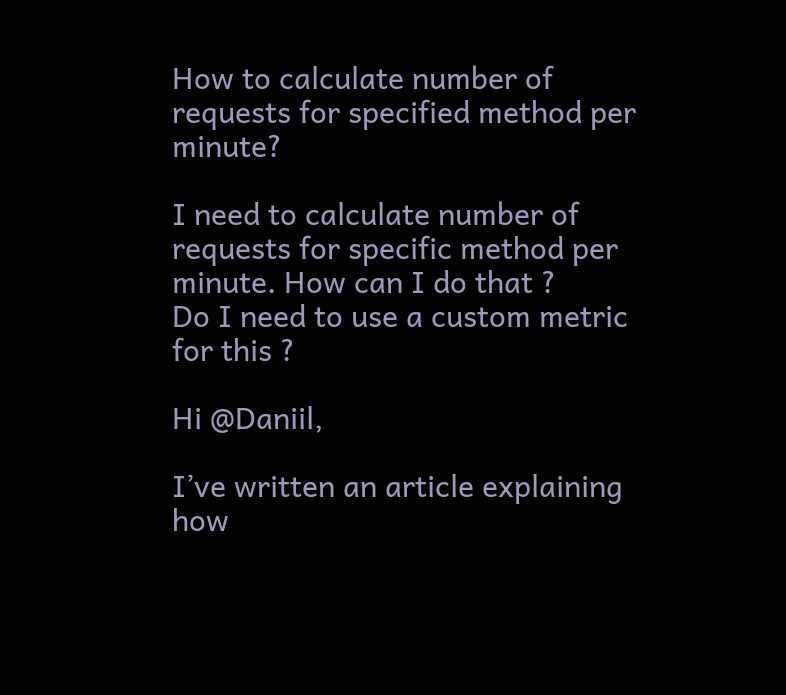How to calculate number of requests for specified method per minute?

I need to calculate number of requests for specific method per minute. How can I do that ?
Do I need to use a custom metric for this ?

Hi @Daniil,

I’ve written an article explaining how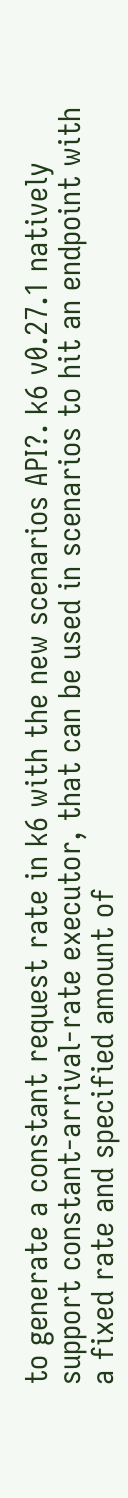to generate a constant request rate in k6 with the new scenarios API?. k6 v0.27.1 natively support constant-arrival-rate executor, that can be used in scenarios to hit an endpoint with a fixed rate and specified amount of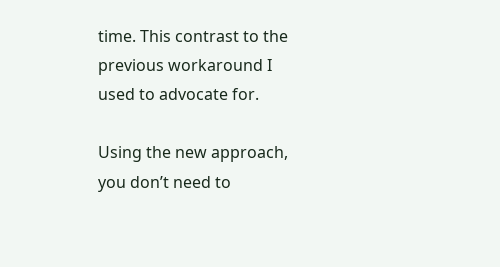time. This contrast to the previous workaround I used to advocate for.

Using the new approach, you don’t need to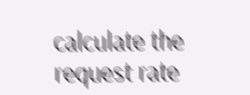calculate the request rate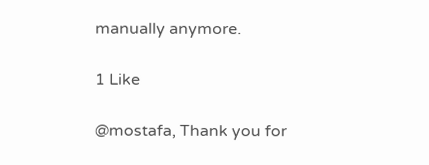manually anymore.

1 Like

@mostafa, Thank you for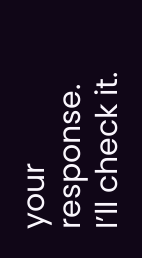your response. I’ll check it.